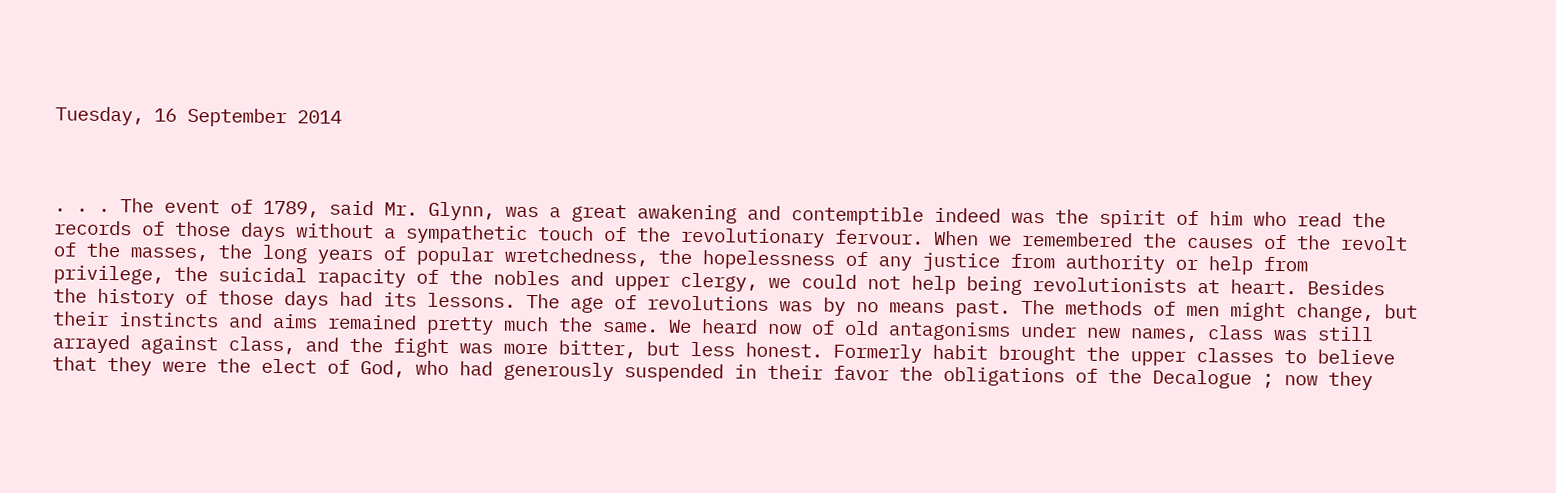Tuesday, 16 September 2014



. . . The event of 1789, said Mr. Glynn, was a great awakening and contemptible indeed was the spirit of him who read the records of those days without a sympathetic touch of the revolutionary fervour. When we remembered the causes of the revolt of the masses, the long years of popular wretchedness, the hopelessness of any justice from authority or help from privilege, the suicidal rapacity of the nobles and upper clergy, we could not help being revolutionists at heart. Besides the history of those days had its lessons. The age of revolutions was by no means past. The methods of men might change, but their instincts and aims remained pretty much the same. We heard now of old antagonisms under new names, class was still arrayed against class, and the fight was more bitter, but less honest. Formerly habit brought the upper classes to believe that they were the elect of God, who had generously suspended in their favor the obligations of the Decalogue ; now they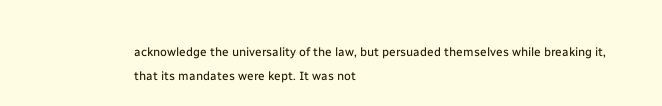acknowledge the universality of the law, but persuaded themselves while breaking it, that its mandates were kept. It was not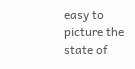easy to picture the state of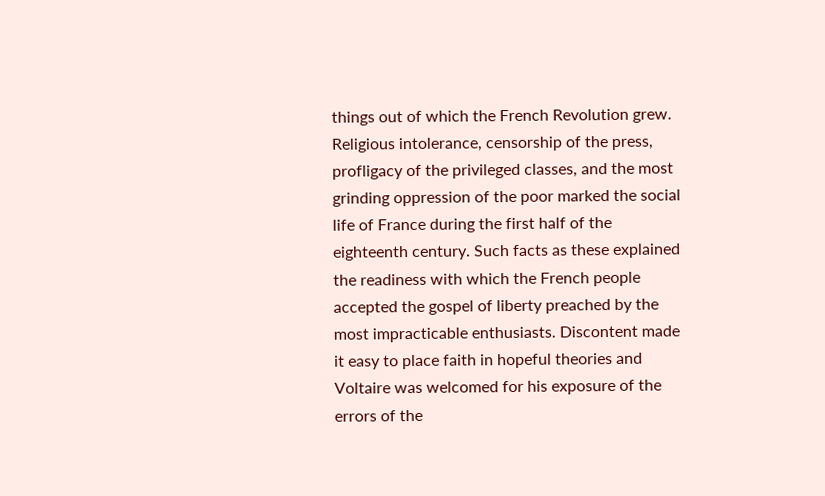things out of which the French Revolution grew. Religious intolerance, censorship of the press, profligacy of the privileged classes, and the most grinding oppression of the poor marked the social life of France during the first half of the eighteenth century. Such facts as these explained the readiness with which the French people accepted the gospel of liberty preached by the most impracticable enthusiasts. Discontent made it easy to place faith in hopeful theories and Voltaire was welcomed for his exposure of the errors of the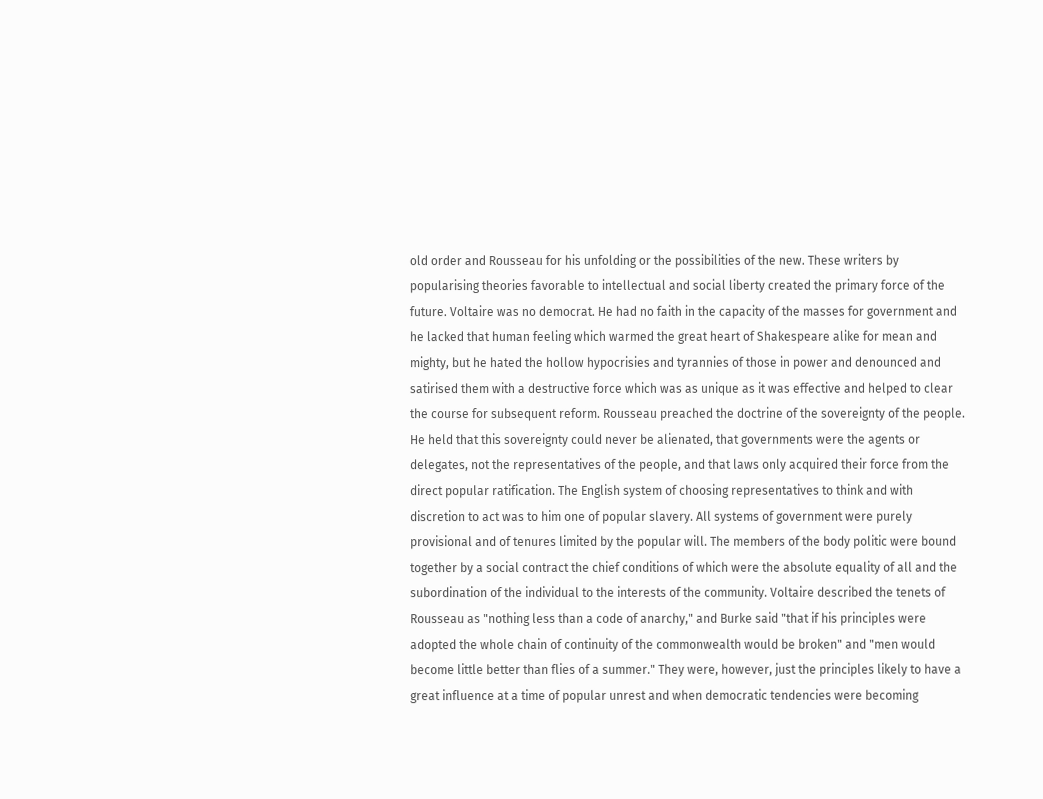old order and Rousseau for his unfolding or the possibilities of the new. These writers by popularising theories favorable to intellectual and social liberty created the primary force of the future. Voltaire was no democrat. He had no faith in the capacity of the masses for government and he lacked that human feeling which warmed the great heart of Shakespeare alike for mean and mighty, but he hated the hollow hypocrisies and tyrannies of those in power and denounced and satirised them with a destructive force which was as unique as it was effective and helped to clear the course for subsequent reform. Rousseau preached the doctrine of the sovereignty of the people. He held that this sovereignty could never be alienated, that governments were the agents or delegates, not the representatives of the people, and that laws only acquired their force from the direct popular ratification. The English system of choosing representatives to think and with discretion to act was to him one of popular slavery. All systems of government were purely provisional and of tenures limited by the popular will. The members of the body politic were bound together by a social contract the chief conditions of which were the absolute equality of all and the subordination of the individual to the interests of the community. Voltaire described the tenets of Rousseau as "nothing less than a code of anarchy," and Burke said "that if his principles were adopted the whole chain of continuity of the commonwealth would be broken" and "men would become little better than flies of a summer." They were, however, just the principles likely to have a great influence at a time of popular unrest and when democratic tendencies were becoming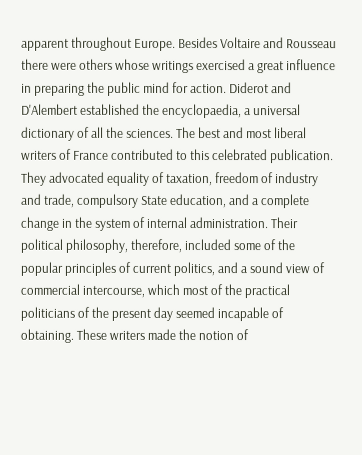apparent throughout Europe. Besides Voltaire and Rousseau there were others whose writings exercised a great influence in preparing the public mind for action. Diderot and D'Alembert established the encyclopaedia, a universal dictionary of all the sciences. The best and most liberal writers of France contributed to this celebrated publication. They advocated equality of taxation, freedom of industry and trade, compulsory State education, and a complete change in the system of internal administration. Their political philosophy, therefore, included some of the popular principles of current politics, and a sound view of commercial intercourse, which most of the practical politicians of the present day seemed incapable of obtaining. These writers made the notion of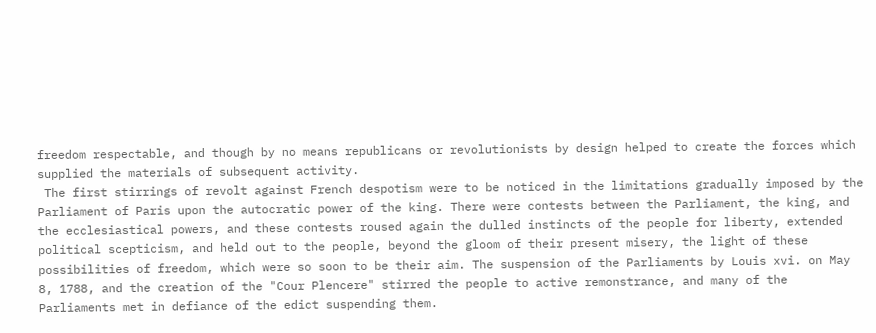freedom respectable, and though by no means republicans or revolutionists by design helped to create the forces which supplied the materials of subsequent activity.
 The first stirrings of revolt against French despotism were to be noticed in the limitations gradually imposed by the Parliament of Paris upon the autocratic power of the king. There were contests between the Parliament, the king, and the ecclesiastical powers, and these contests roused again the dulled instincts of the people for liberty, extended political scepticism, and held out to the people, beyond the gloom of their present misery, the light of these possibilities of freedom, which were so soon to be their aim. The suspension of the Parliaments by Louis xvi. on May 8, 1788, and the creation of the "Cour Plencere" stirred the people to active remonstrance, and many of the Parliaments met in defiance of the edict suspending them.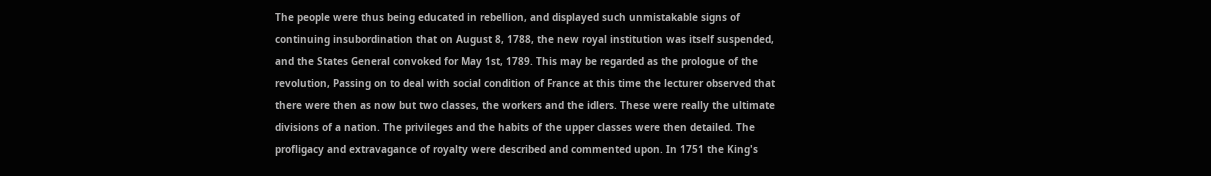The people were thus being educated in rebellion, and displayed such unmistakable signs of continuing insubordination that on August 8, 1788, the new royal institution was itself suspended, and the States General convoked for May 1st, 1789. This may be regarded as the prologue of the revolution, Passing on to deal with social condition of France at this time the lecturer observed that there were then as now but two classes, the workers and the idlers. These were really the ultimate divisions of a nation. The privileges and the habits of the upper classes were then detailed. The profligacy and extravagance of royalty were described and commented upon. In 1751 the King's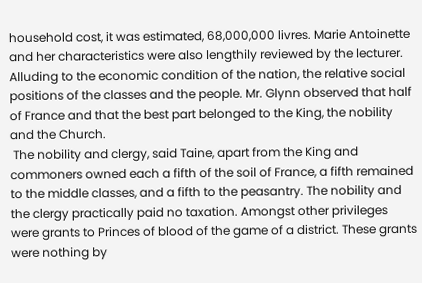household cost, it was estimated, 68,000,000 livres. Marie Antoinette and her characteristics were also lengthily reviewed by the lecturer. Alluding to the economic condition of the nation, the relative social positions of the classes and the people. Mr. Glynn observed that half of France and that the best part belonged to the King, the nobility and the Church.
 The nobility and clergy, said Taine, apart from the King and commoners owned each a fifth of the soil of France, a fifth remained to the middle classes, and a fifth to the peasantry. The nobility and the clergy practically paid no taxation. Amongst other privileges were grants to Princes of blood of the game of a district. These grants were nothing by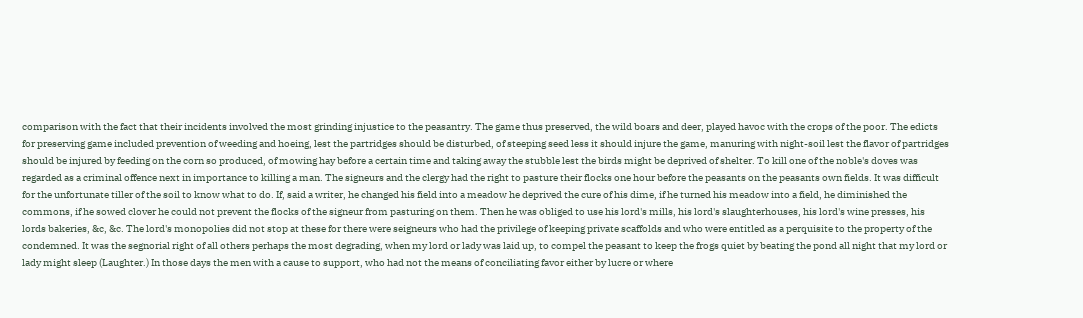comparison with the fact that their incidents involved the most grinding injustice to the peasantry. The game thus preserved, the wild boars and deer, played havoc with the crops of the poor. The edicts for preserving game included prevention of weeding and hoeing, lest the partridges should be disturbed, of steeping seed less it should injure the game, manuring with night-soil lest the flavor of partridges should be injured by feeding on the corn so produced, of mowing hay before a certain time and taking away the stubble lest the birds might be deprived of shelter. To kill one of the noble's doves was regarded as a criminal offence next in importance to killing a man. The signeurs and the clergy had the right to pasture their flocks one hour before the peasants on the peasants own fields. It was difficult for the unfortunate tiller of the soil to know what to do. If, said a writer, he changed his field into a meadow he deprived the cure of his dime, if he turned his meadow into a field, he diminished the commons, if he sowed clover he could not prevent the flocks of the signeur from pasturing on them. Then he was obliged to use his lord's mills, his lord's slaughterhouses, his lord's wine presses, his lords bakeries, &c, &c. The lord's monopolies did not stop at these for there were seigneurs who had the privilege of keeping private scaffolds and who were entitled as a perquisite to the property of the condemned. It was the segnorial right of all others perhaps the most degrading, when my lord or lady was laid up, to compel the peasant to keep the frogs quiet by beating the pond all night that my lord or lady might sleep (Laughter.) In those days the men with a cause to support, who had not the means of conciliating favor either by lucre or where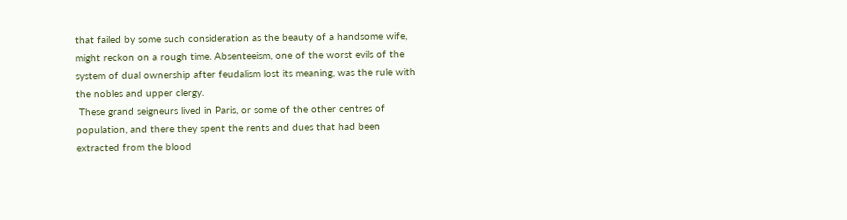that failed by some such consideration as the beauty of a handsome wife, might reckon on a rough time. Absenteeism, one of the worst evils of the system of dual ownership after feudalism lost its meaning, was the rule with the nobles and upper clergy.
 These grand seigneurs lived in Paris, or some of the other centres of population, and there they spent the rents and dues that had been extracted from the blood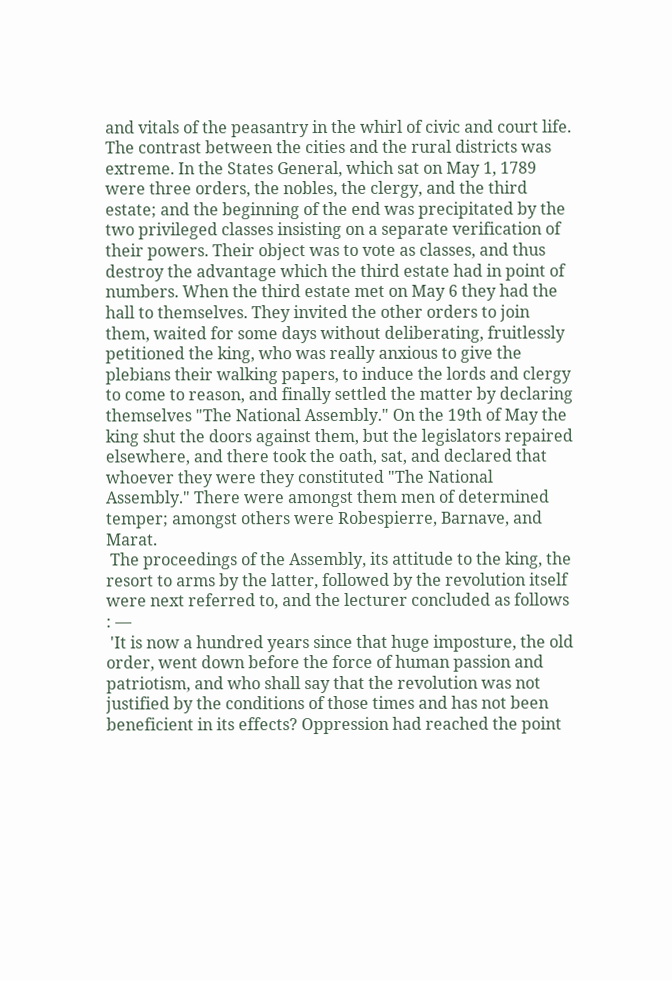and vitals of the peasantry in the whirl of civic and court life. The contrast between the cities and the rural districts was extreme. In the States General, which sat on May 1, 1789 were three orders, the nobles, the clergy, and the third estate; and the beginning of the end was precipitated by the two privileged classes insisting on a separate verification of their powers. Their object was to vote as classes, and thus destroy the advantage which the third estate had in point of numbers. When the third estate met on May 6 they had the hall to themselves. They invited the other orders to join them, waited for some days without deliberating, fruitlessly petitioned the king, who was really anxious to give the plebians their walking papers, to induce the lords and clergy to come to reason, and finally settled the matter by declaring themselves "The National Assembly." On the 19th of May the king shut the doors against them, but the legislators repaired elsewhere, and there took the oath, sat, and declared that whoever they were they constituted "The National Assembly." There were amongst them men of determined temper; amongst others were Robespierre, Barnave, and Marat.
 The proceedings of the Assembly, its attitude to the king, the resort to arms by the latter, followed by the revolution itself were next referred to, and the lecturer concluded as follows : —
 'It is now a hundred years since that huge imposture, the old order, went down before the force of human passion and patriotism, and who shall say that the revolution was not justified by the conditions of those times and has not been beneficient in its effects? Oppression had reached the point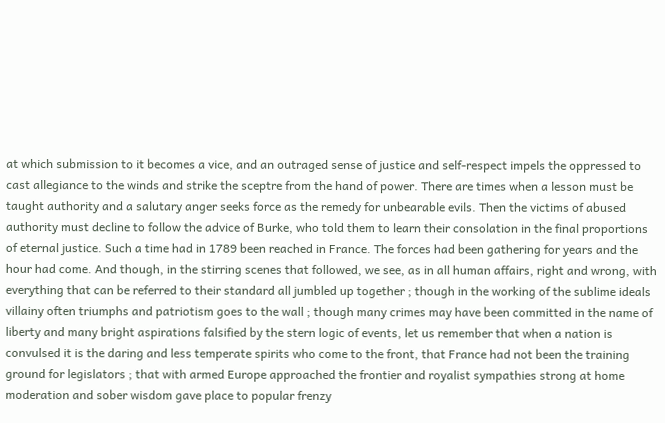at which submission to it becomes a vice, and an outraged sense of justice and self-respect impels the oppressed to cast allegiance to the winds and strike the sceptre from the hand of power. There are times when a lesson must be taught authority and a salutary anger seeks force as the remedy for unbearable evils. Then the victims of abused authority must decline to follow the advice of Burke, who told them to learn their consolation in the final proportions of eternal justice. Such a time had in 1789 been reached in France. The forces had been gathering for years and the hour had come. And though, in the stirring scenes that followed, we see, as in all human affairs, right and wrong, with everything that can be referred to their standard all jumbled up together ; though in the working of the sublime ideals villainy often triumphs and patriotism goes to the wall ; though many crimes may have been committed in the name of liberty and many bright aspirations falsified by the stern logic of events, let us remember that when a nation is convulsed it is the daring and less temperate spirits who come to the front, that France had not been the training ground for legislators ; that with armed Europe approached the frontier and royalist sympathies strong at home moderation and sober wisdom gave place to popular frenzy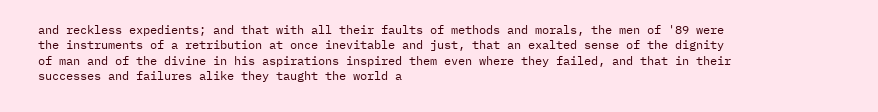and reckless expedients; and that with all their faults of methods and morals, the men of '89 were the instruments of a retribution at once inevitable and just, that an exalted sense of the dignity of man and of the divine in his aspirations inspired them even where they failed, and that in their successes and failures alike they taught the world a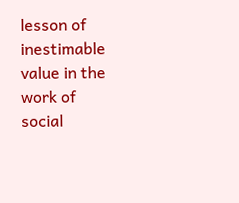lesson of inestimable value in the work of social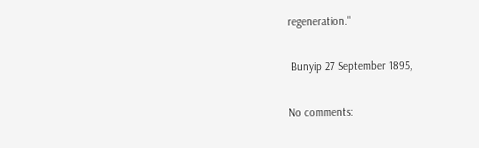regeneration."

 Bunyip 27 September 1895,

No comments: